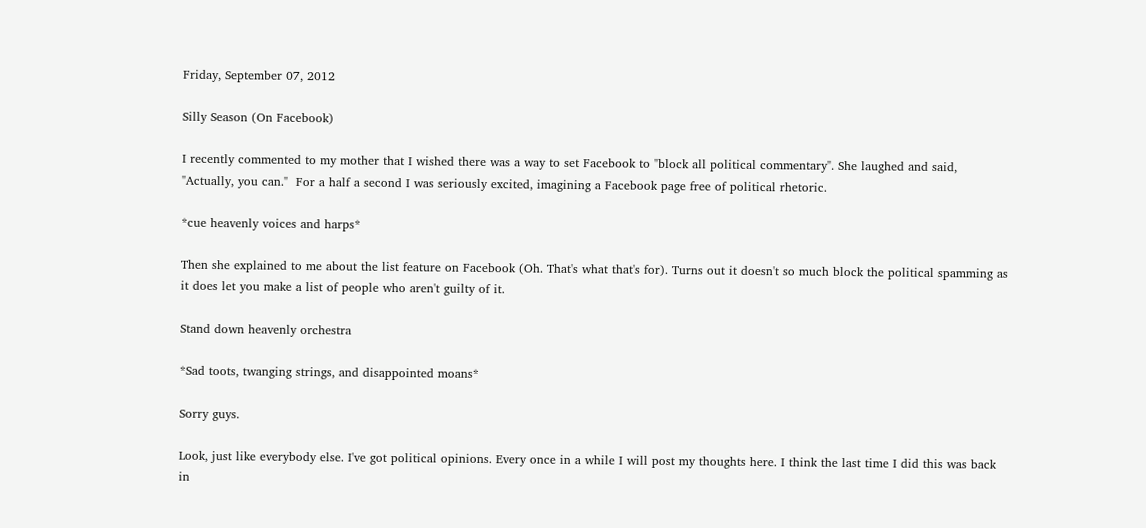Friday, September 07, 2012

Silly Season (On Facebook)

I recently commented to my mother that I wished there was a way to set Facebook to "block all political commentary". She laughed and said, "Actually, you can."  For a half a second I was seriously excited, imagining a Facebook page free of political rhetoric.

*cue heavenly voices and harps*

Then she explained to me about the list feature on Facebook (Oh. That's what that's for). Turns out it doesn't so much block the political spamming as it does let you make a list of people who aren't guilty of it.

Stand down heavenly orchestra

*Sad toots, twanging strings, and disappointed moans*

Sorry guys.

Look, just like everybody else. I've got political opinions. Every once in a while I will post my thoughts here. I think the last time I did this was back in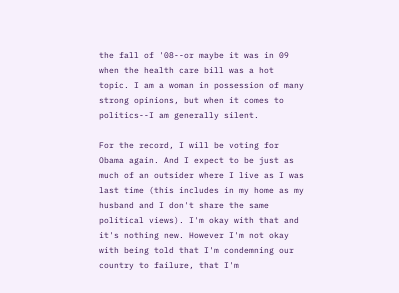the fall of '08--or maybe it was in 09 when the health care bill was a hot topic. I am a woman in possession of many strong opinions, but when it comes to politics--I am generally silent.

For the record, I will be voting for Obama again. And I expect to be just as much of an outsider where I live as I was last time (this includes in my home as my husband and I don't share the same political views). I'm okay with that and it's nothing new. However I'm not okay with being told that I'm condemning our country to failure, that I'm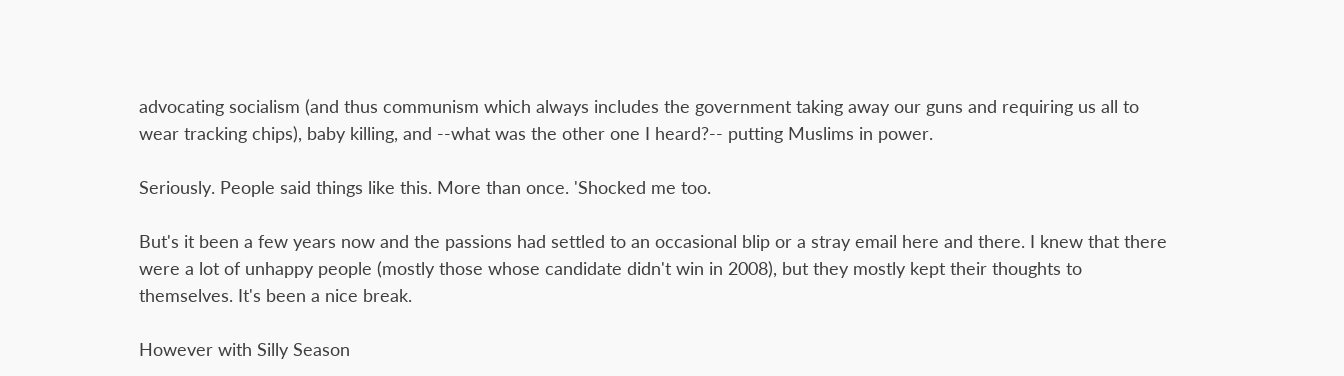advocating socialism (and thus communism which always includes the government taking away our guns and requiring us all to wear tracking chips), baby killing, and --what was the other one I heard?-- putting Muslims in power.

Seriously. People said things like this. More than once. 'Shocked me too.

But's it been a few years now and the passions had settled to an occasional blip or a stray email here and there. I knew that there were a lot of unhappy people (mostly those whose candidate didn't win in 2008), but they mostly kept their thoughts to themselves. It's been a nice break.

However with Silly Season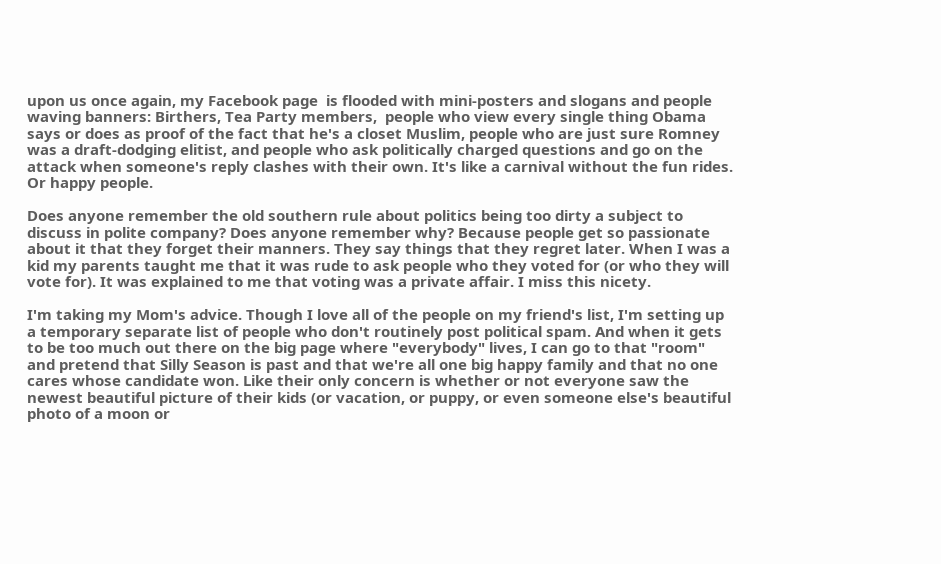upon us once again, my Facebook page  is flooded with mini-posters and slogans and people waving banners: Birthers, Tea Party members,  people who view every single thing Obama says or does as proof of the fact that he's a closet Muslim, people who are just sure Romney was a draft-dodging elitist, and people who ask politically charged questions and go on the attack when someone's reply clashes with their own. It's like a carnival without the fun rides. Or happy people.

Does anyone remember the old southern rule about politics being too dirty a subject to discuss in polite company? Does anyone remember why? Because people get so passionate about it that they forget their manners. They say things that they regret later. When I was a kid my parents taught me that it was rude to ask people who they voted for (or who they will vote for). It was explained to me that voting was a private affair. I miss this nicety.

I'm taking my Mom's advice. Though I love all of the people on my friend's list, I'm setting up a temporary separate list of people who don't routinely post political spam. And when it gets to be too much out there on the big page where "everybody" lives, I can go to that "room" and pretend that Silly Season is past and that we're all one big happy family and that no one cares whose candidate won. Like their only concern is whether or not everyone saw the newest beautiful picture of their kids (or vacation, or puppy, or even someone else's beautiful photo of a moon or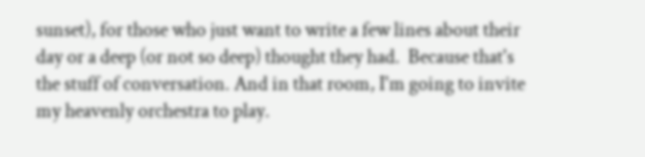sunset), for those who just want to write a few lines about their day or a deep (or not so deep) thought they had.  Because that's the stuff of conversation. And in that room, I'm going to invite my heavenly orchestra to play.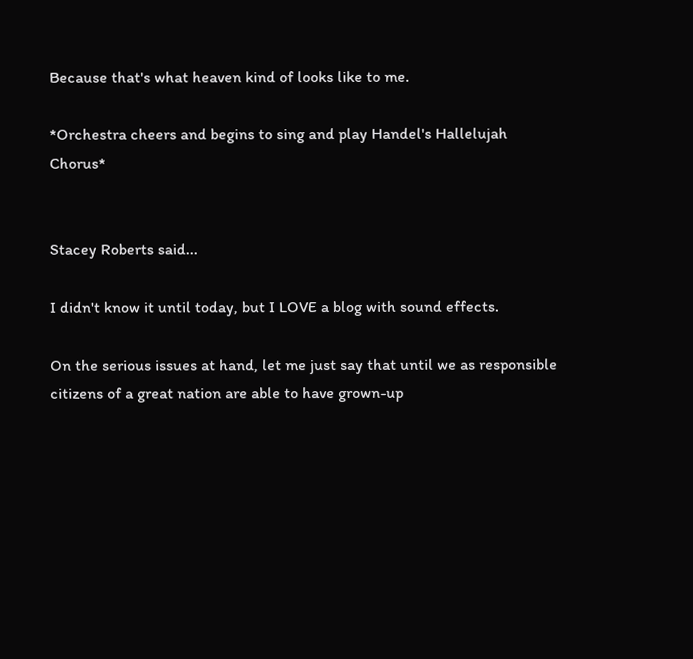Because that's what heaven kind of looks like to me.

*Orchestra cheers and begins to sing and play Handel's Hallelujah Chorus*


Stacey Roberts said...

I didn't know it until today, but I LOVE a blog with sound effects.

On the serious issues at hand, let me just say that until we as responsible citizens of a great nation are able to have grown-up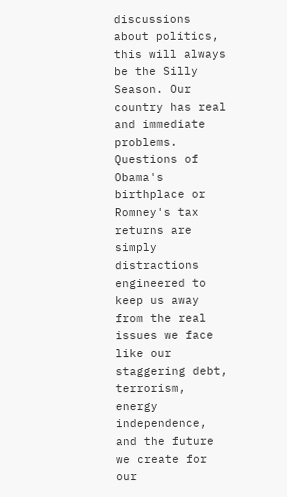discussions about politics, this will always be the Silly Season. Our country has real and immediate problems. Questions of Obama's birthplace or Romney's tax returns are simply distractions engineered to keep us away from the real issues we face like our staggering debt, terrorism, energy independence, and the future we create for our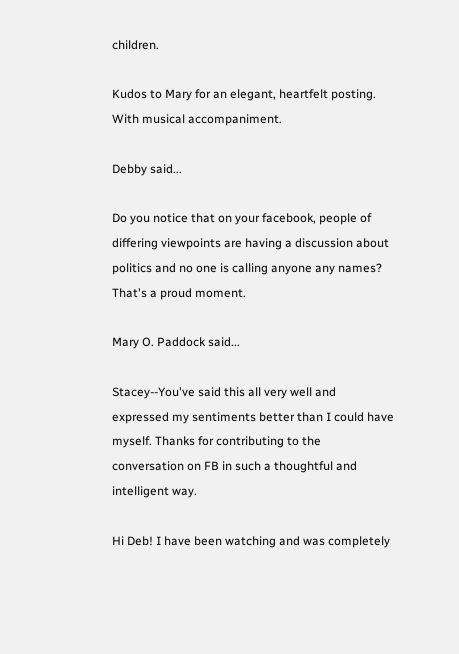children.

Kudos to Mary for an elegant, heartfelt posting. With musical accompaniment.

Debby said...

Do you notice that on your facebook, people of differing viewpoints are having a discussion about politics and no one is calling anyone any names? That's a proud moment.

Mary O. Paddock said...

Stacey--You've said this all very well and expressed my sentiments better than I could have myself. Thanks for contributing to the conversation on FB in such a thoughtful and intelligent way.

Hi Deb! I have been watching and was completely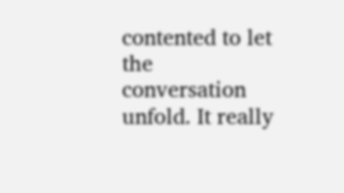contented to let the conversation unfold. It really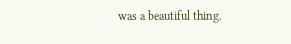was a beautiful thing.